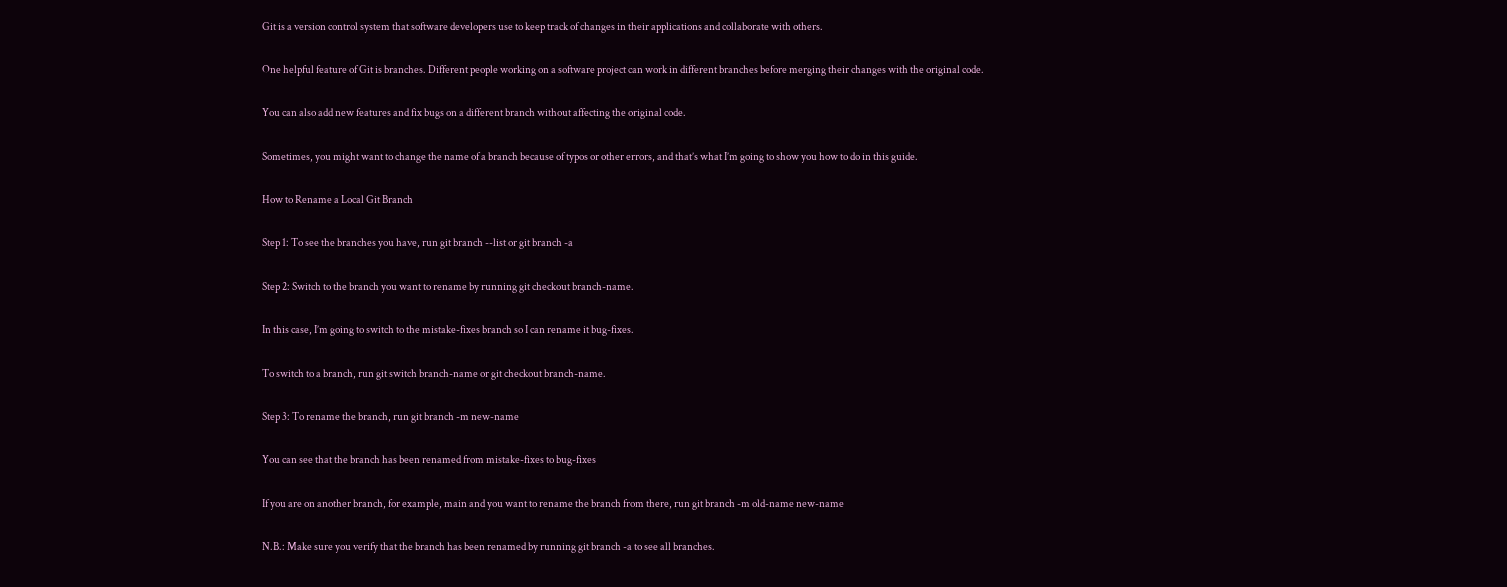Git is a version control system that software developers use to keep track of changes in their applications and collaborate with others.

One helpful feature of Git is branches. Different people working on a software project can work in different branches before merging their changes with the original code.

You can also add new features and fix bugs on a different branch without affecting the original code.

Sometimes, you might want to change the name of a branch because of typos or other errors, and that’s what I’m going to show you how to do in this guide.

How to Rename a Local Git Branch

Step 1: To see the branches you have, run git branch --list or git branch -a

Step 2: Switch to the branch you want to rename by running git checkout branch-name.

In this case, I’m going to switch to the mistake-fixes branch so I can rename it bug-fixes.

To switch to a branch, run git switch branch-name or git checkout branch-name.

Step 3: To rename the branch, run git branch -m new-name

You can see that the branch has been renamed from mistake-fixes to bug-fixes

If you are on another branch, for example, main and you want to rename the branch from there, run git branch -m old-name new-name

N.B.: Make sure you verify that the branch has been renamed by running git branch -a to see all branches.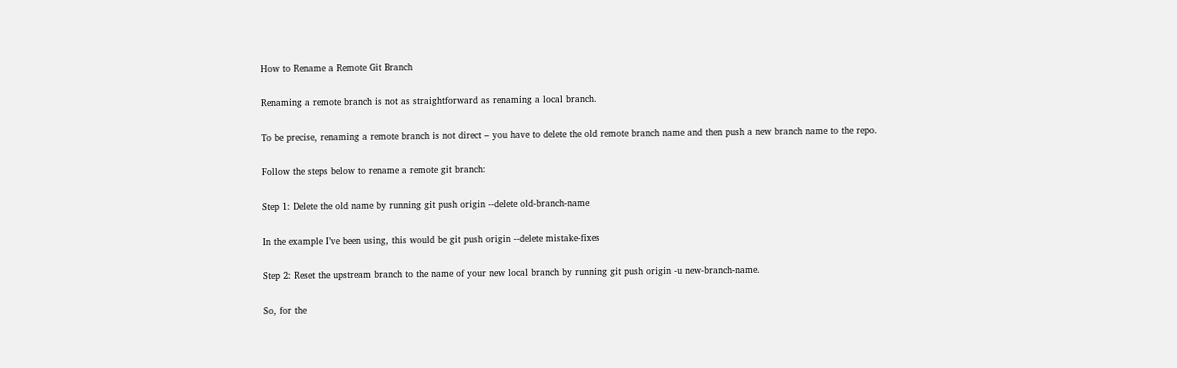How to Rename a Remote Git Branch

Renaming a remote branch is not as straightforward as renaming a local branch.

To be precise, renaming a remote branch is not direct – you have to delete the old remote branch name and then push a new branch name to the repo.

Follow the steps below to rename a remote git branch:

Step 1: Delete the old name by running git push origin --delete old-branch-name

In the example I’ve been using, this would be git push origin --delete mistake-fixes

Step 2: Reset the upstream branch to the name of your new local branch by running git push origin -u new-branch-name.

So, for the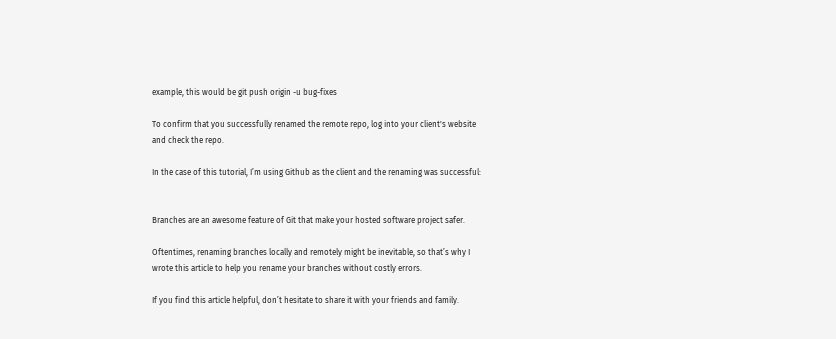example, this would be git push origin -u bug-fixes

To confirm that you successfully renamed the remote repo, log into your client's website and check the repo.

In the case of this tutorial, I’m using Github as the client and the renaming was successful:


Branches are an awesome feature of Git that make your hosted software project safer.

Oftentimes, renaming branches locally and remotely might be inevitable, so that’s why I wrote this article to help you rename your branches without costly errors.

If you find this article helpful, don’t hesitate to share it with your friends and family.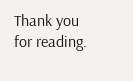Thank you for reading.